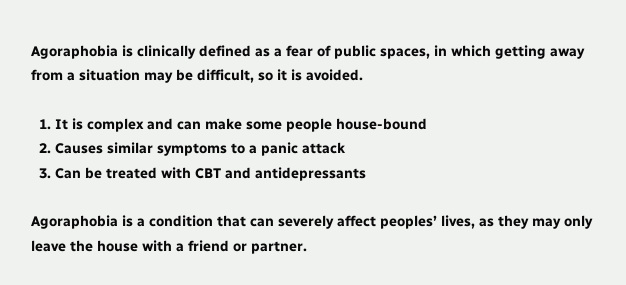Agoraphobia is clinically defined as a fear of public spaces, in which getting away from a situation may be difficult, so it is avoided.

  1. It is complex and can make some people house-bound
  2. Causes similar symptoms to a panic attack
  3. Can be treated with CBT and antidepressants

Agoraphobia is a condition that can severely affect peoples’ lives, as they may only leave the house with a friend or partner.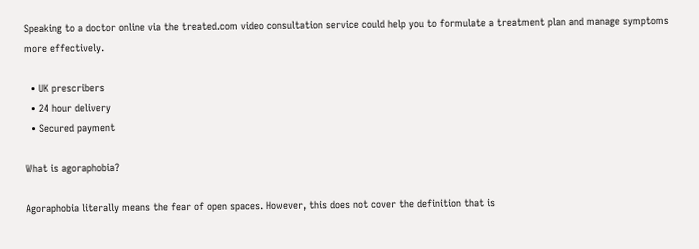Speaking to a doctor online via the treated.com video consultation service could help you to formulate a treatment plan and manage symptoms more effectively.

  • UK prescribers
  • 24 hour delivery
  • Secured payment

What is agoraphobia?

Agoraphobia literally means the fear of open spaces. However, this does not cover the definition that is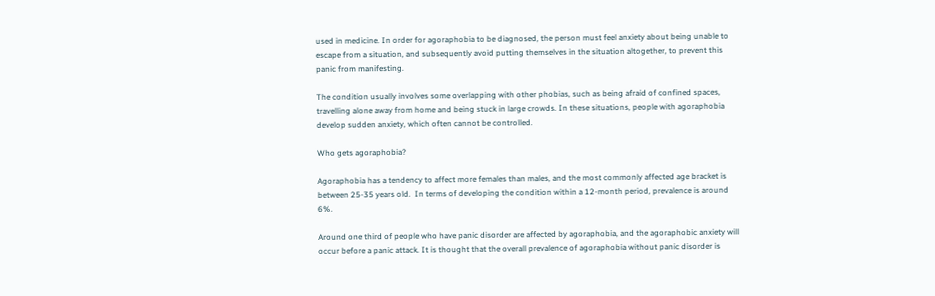used in medicine. In order for agoraphobia to be diagnosed, the person must feel anxiety about being unable to escape from a situation, and subsequently avoid putting themselves in the situation altogether, to prevent this panic from manifesting.

The condition usually involves some overlapping with other phobias, such as being afraid of confined spaces, travelling alone away from home and being stuck in large crowds. In these situations, people with agoraphobia develop sudden anxiety, which often cannot be controlled.

Who gets agoraphobia?

Agoraphobia has a tendency to affect more females than males, and the most commonly affected age bracket is between 25-35 years old.  In terms of developing the condition within a 12-month period, prevalence is around 6%.

Around one third of people who have panic disorder are affected by agoraphobia, and the agoraphobic anxiety will occur before a panic attack. It is thought that the overall prevalence of agoraphobia without panic disorder is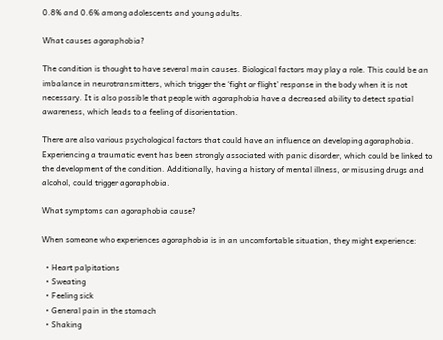0.8% and 0.6% among adolescents and young adults.

What causes agoraphobia?

The condition is thought to have several main causes. Biological factors may play a role. This could be an imbalance in neurotransmitters, which trigger the ‘fight or flight’ response in the body when it is not necessary. It is also possible that people with agoraphobia have a decreased ability to detect spatial awareness, which leads to a feeling of disorientation.

There are also various psychological factors that could have an influence on developing agoraphobia. Experiencing a traumatic event has been strongly associated with panic disorder, which could be linked to the development of the condition. Additionally, having a history of mental illness, or misusing drugs and alcohol, could trigger agoraphobia.

What symptoms can agoraphobia cause?

When someone who experiences agoraphobia is in an uncomfortable situation, they might experience:

  • Heart palpitations
  • Sweating
  • Feeling sick
  • General pain in the stomach
  • Shaking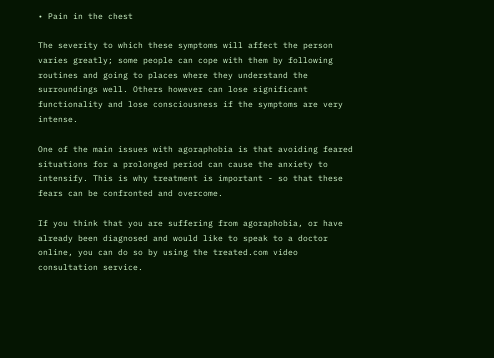• Pain in the chest

The severity to which these symptoms will affect the person varies greatly; some people can cope with them by following routines and going to places where they understand the surroundings well. Others however can lose significant functionality and lose consciousness if the symptoms are very intense.

One of the main issues with agoraphobia is that avoiding feared situations for a prolonged period can cause the anxiety to intensify. This is why treatment is important - so that these fears can be confronted and overcome.

If you think that you are suffering from agoraphobia, or have already been diagnosed and would like to speak to a doctor online, you can do so by using the treated.com video consultation service.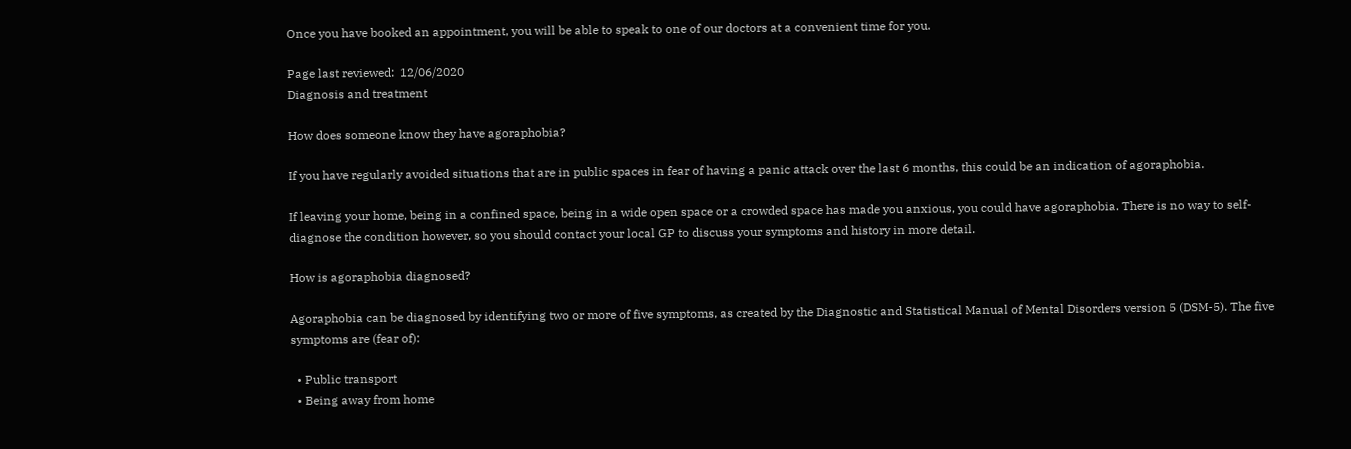Once you have booked an appointment, you will be able to speak to one of our doctors at a convenient time for you.

Page last reviewed:  12/06/2020
Diagnosis and treatment

How does someone know they have agoraphobia?

If you have regularly avoided situations that are in public spaces in fear of having a panic attack over the last 6 months, this could be an indication of agoraphobia.

If leaving your home, being in a confined space, being in a wide open space or a crowded space has made you anxious, you could have agoraphobia. There is no way to self-diagnose the condition however, so you should contact your local GP to discuss your symptoms and history in more detail.

How is agoraphobia diagnosed?

Agoraphobia can be diagnosed by identifying two or more of five symptoms, as created by the Diagnostic and Statistical Manual of Mental Disorders version 5 (DSM-5). The five symptoms are (fear of):

  • Public transport
  • Being away from home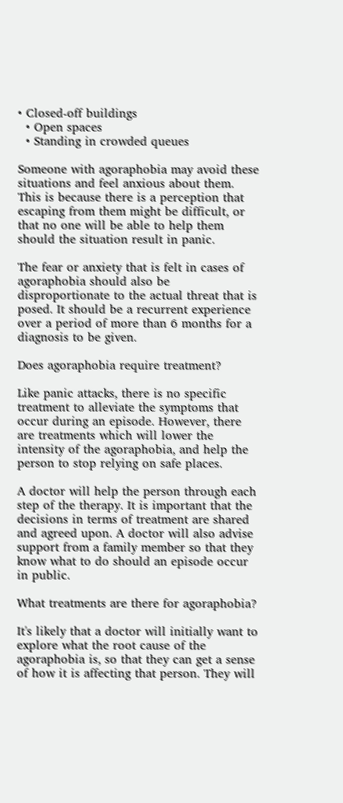• Closed-off buildings
  • Open spaces
  • Standing in crowded queues

Someone with agoraphobia may avoid these situations and feel anxious about them. This is because there is a perception that escaping from them might be difficult, or that no one will be able to help them should the situation result in panic.

The fear or anxiety that is felt in cases of agoraphobia should also be disproportionate to the actual threat that is posed. It should be a recurrent experience over a period of more than 6 months for a diagnosis to be given.

Does agoraphobia require treatment?

Like panic attacks, there is no specific treatment to alleviate the symptoms that occur during an episode. However, there are treatments which will lower the intensity of the agoraphobia, and help the person to stop relying on safe places.

A doctor will help the person through each step of the therapy. It is important that the decisions in terms of treatment are shared and agreed upon. A doctor will also advise support from a family member so that they know what to do should an episode occur in public.

What treatments are there for agoraphobia?

It's likely that a doctor will initially want to explore what the root cause of the agoraphobia is, so that they can get a sense of how it is affecting that person. They will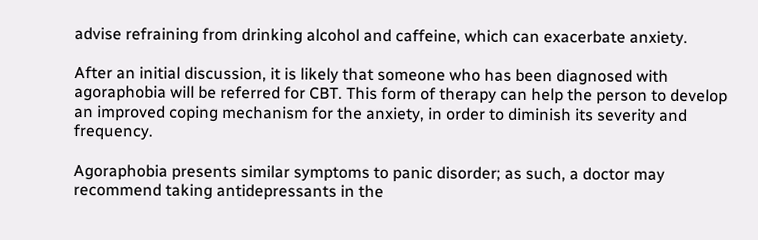advise refraining from drinking alcohol and caffeine, which can exacerbate anxiety.

After an initial discussion, it is likely that someone who has been diagnosed with agoraphobia will be referred for CBT. This form of therapy can help the person to develop an improved coping mechanism for the anxiety, in order to diminish its severity and frequency.

Agoraphobia presents similar symptoms to panic disorder; as such, a doctor may recommend taking antidepressants in the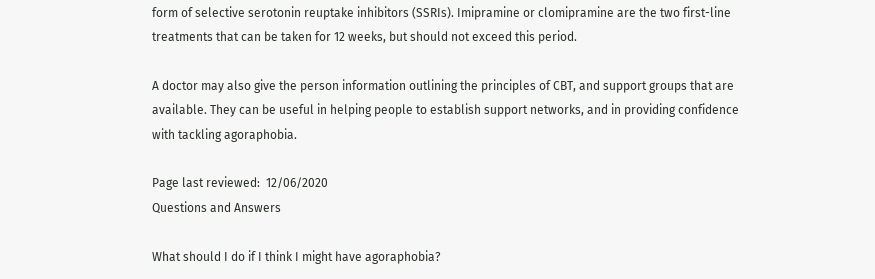form of selective serotonin reuptake inhibitors (SSRIs). Imipramine or clomipramine are the two first-line treatments that can be taken for 12 weeks, but should not exceed this period.

A doctor may also give the person information outlining the principles of CBT, and support groups that are available. They can be useful in helping people to establish support networks, and in providing confidence with tackling agoraphobia.

Page last reviewed:  12/06/2020
Questions and Answers

What should I do if I think I might have agoraphobia?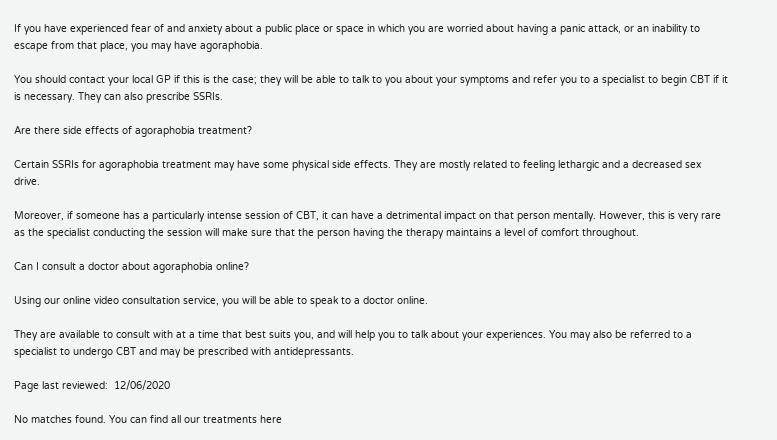If you have experienced fear of and anxiety about a public place or space in which you are worried about having a panic attack, or an inability to escape from that place, you may have agoraphobia.

You should contact your local GP if this is the case; they will be able to talk to you about your symptoms and refer you to a specialist to begin CBT if it is necessary. They can also prescribe SSRIs.

Are there side effects of agoraphobia treatment?

Certain SSRIs for agoraphobia treatment may have some physical side effects. They are mostly related to feeling lethargic and a decreased sex drive.

Moreover, if someone has a particularly intense session of CBT, it can have a detrimental impact on that person mentally. However, this is very rare as the specialist conducting the session will make sure that the person having the therapy maintains a level of comfort throughout.

Can I consult a doctor about agoraphobia online?

Using our online video consultation service, you will be able to speak to a doctor online.

They are available to consult with at a time that best suits you, and will help you to talk about your experiences. You may also be referred to a specialist to undergo CBT and may be prescribed with antidepressants.

Page last reviewed:  12/06/2020

No matches found. You can find all our treatments here